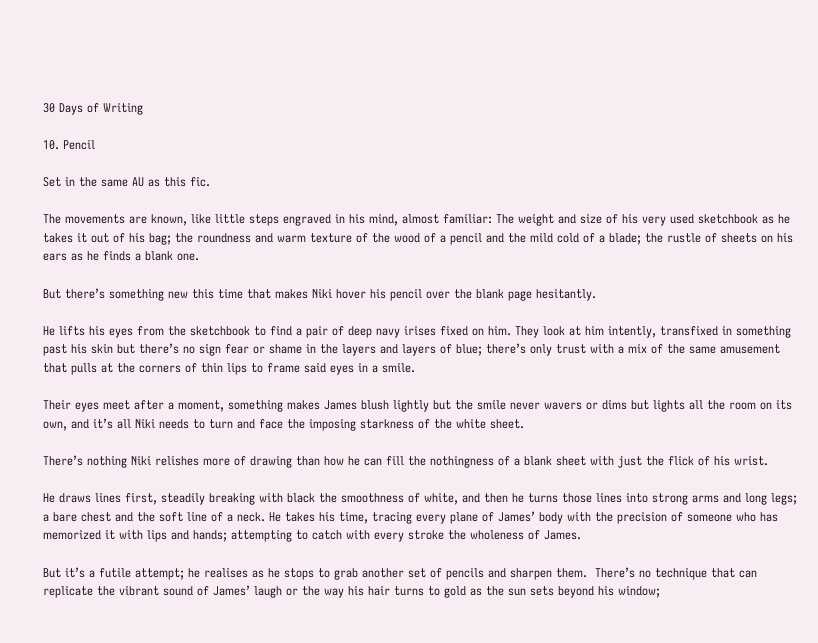30 Days of Writing

10. Pencil

Set in the same AU as this fic.

The movements are known, like little steps engraved in his mind, almost familiar: The weight and size of his very used sketchbook as he takes it out of his bag; the roundness and warm texture of the wood of a pencil and the mild cold of a blade; the rustle of sheets on his ears as he finds a blank one.

But there’s something new this time that makes Niki hover his pencil over the blank page hesitantly.

He lifts his eyes from the sketchbook to find a pair of deep navy irises fixed on him. They look at him intently, transfixed in something past his skin but there’s no sign fear or shame in the layers and layers of blue; there’s only trust with a mix of the same amusement that pulls at the corners of thin lips to frame said eyes in a smile.

Their eyes meet after a moment, something makes James blush lightly but the smile never wavers or dims but lights all the room on its own, and it’s all Niki needs to turn and face the imposing starkness of the white sheet.

There’s nothing Niki relishes more of drawing than how he can fill the nothingness of a blank sheet with just the flick of his wrist.

He draws lines first, steadily breaking with black the smoothness of white, and then he turns those lines into strong arms and long legs; a bare chest and the soft line of a neck. He takes his time, tracing every plane of James’ body with the precision of someone who has memorized it with lips and hands; attempting to catch with every stroke the wholeness of James.

But it’s a futile attempt; he realises as he stops to grab another set of pencils and sharpen them.  There’s no technique that can replicate the vibrant sound of James’ laugh or the way his hair turns to gold as the sun sets beyond his window;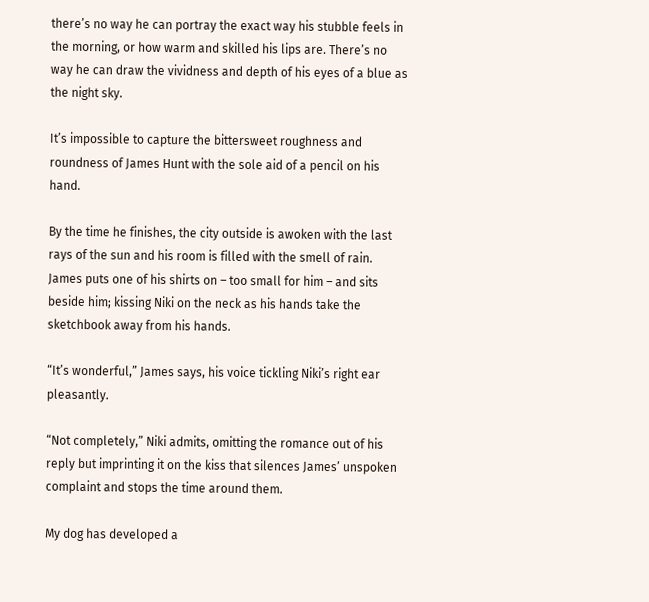there’s no way he can portray the exact way his stubble feels in the morning, or how warm and skilled his lips are. There’s no way he can draw the vividness and depth of his eyes of a blue as the night sky.

It’s impossible to capture the bittersweet roughness and roundness of James Hunt with the sole aid of a pencil on his hand.

By the time he finishes, the city outside is awoken with the last rays of the sun and his room is filled with the smell of rain. James puts one of his shirts on – too small for him – and sits beside him; kissing Niki on the neck as his hands take the sketchbook away from his hands.

“It’s wonderful,” James says, his voice tickling Niki’s right ear pleasantly.

“Not completely,” Niki admits, omitting the romance out of his reply but imprinting it on the kiss that silences James’ unspoken complaint and stops the time around them.

My dog has developed a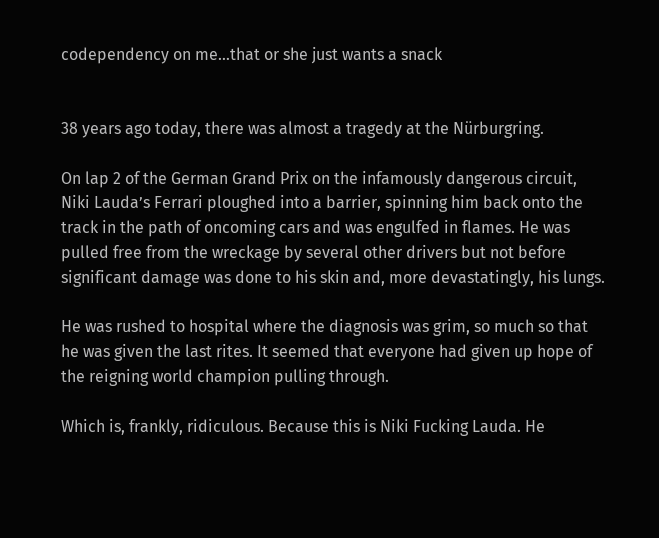codependency on me…that or she just wants a snack


38 years ago today, there was almost a tragedy at the Nürburgring.

On lap 2 of the German Grand Prix on the infamously dangerous circuit, Niki Lauda’s Ferrari ploughed into a barrier, spinning him back onto the track in the path of oncoming cars and was engulfed in flames. He was pulled free from the wreckage by several other drivers but not before significant damage was done to his skin and, more devastatingly, his lungs.

He was rushed to hospital where the diagnosis was grim, so much so that he was given the last rites. It seemed that everyone had given up hope of the reigning world champion pulling through.

Which is, frankly, ridiculous. Because this is Niki Fucking Lauda. He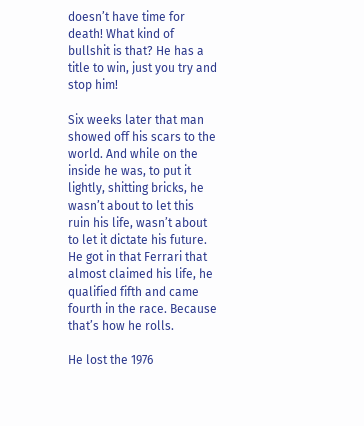doesn’t have time for death! What kind of bullshit is that? He has a title to win, just you try and stop him!

Six weeks later that man showed off his scars to the world. And while on the inside he was, to put it lightly, shitting bricks, he wasn’t about to let this ruin his life, wasn’t about to let it dictate his future. He got in that Ferrari that almost claimed his life, he qualified fifth and came fourth in the race. Because that’s how he rolls.

He lost the 1976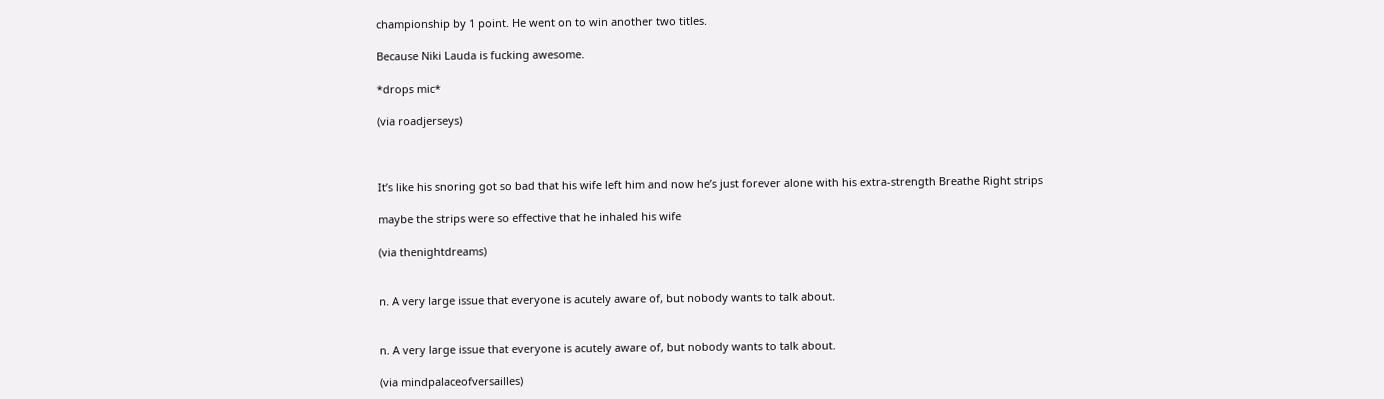championship by 1 point. He went on to win another two titles.

Because Niki Lauda is fucking awesome.

*drops mic*

(via roadjerseys)



It’s like his snoring got so bad that his wife left him and now he’s just forever alone with his extra-strength Breathe Right strips

maybe the strips were so effective that he inhaled his wife

(via thenightdreams)


n. A very large issue that everyone is acutely aware of, but nobody wants to talk about.


n. A very large issue that everyone is acutely aware of, but nobody wants to talk about.

(via mindpalaceofversailles)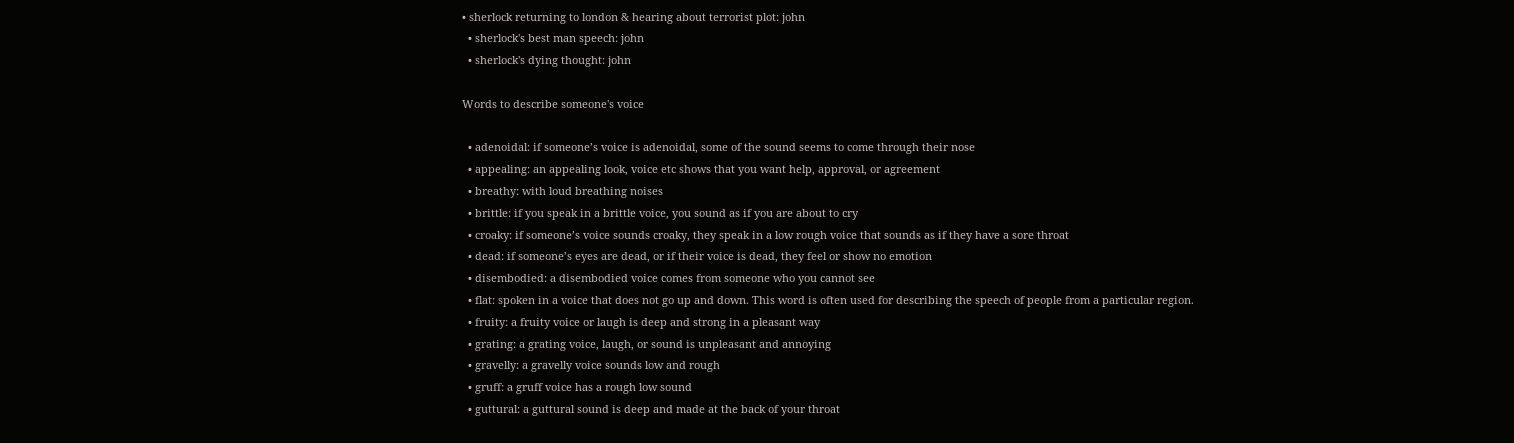• sherlock returning to london & hearing about terrorist plot: john
  • sherlock's best man speech: john
  • sherlock's dying thought: john

Words to describe someone's voice

  • adenoidal: if someone’s voice is adenoidal, some of the sound seems to come through their nose
  • appealing: an appealing look, voice etc shows that you want help, approval, or agreement
  • breathy: with loud breathing noises
  • brittle: if you speak in a brittle voice, you sound as if you are about to cry
  • croaky: if someone’s voice sounds croaky, they speak in a low rough voice that sounds as if they have a sore throat
  • dead: if someone’s eyes are dead, or if their voice is dead, they feel or show no emotion
  • disembodied: a disembodied voice comes from someone who you cannot see
  • flat: spoken in a voice that does not go up and down. This word is often used for describing the speech of people from a particular region.
  • fruity: a fruity voice or laugh is deep and strong in a pleasant way
  • grating: a grating voice, laugh, or sound is unpleasant and annoying
  • gravelly: a gravelly voice sounds low and rough
  • gruff: a gruff voice has a rough low sound
  • guttural: a guttural sound is deep and made at the back of your throat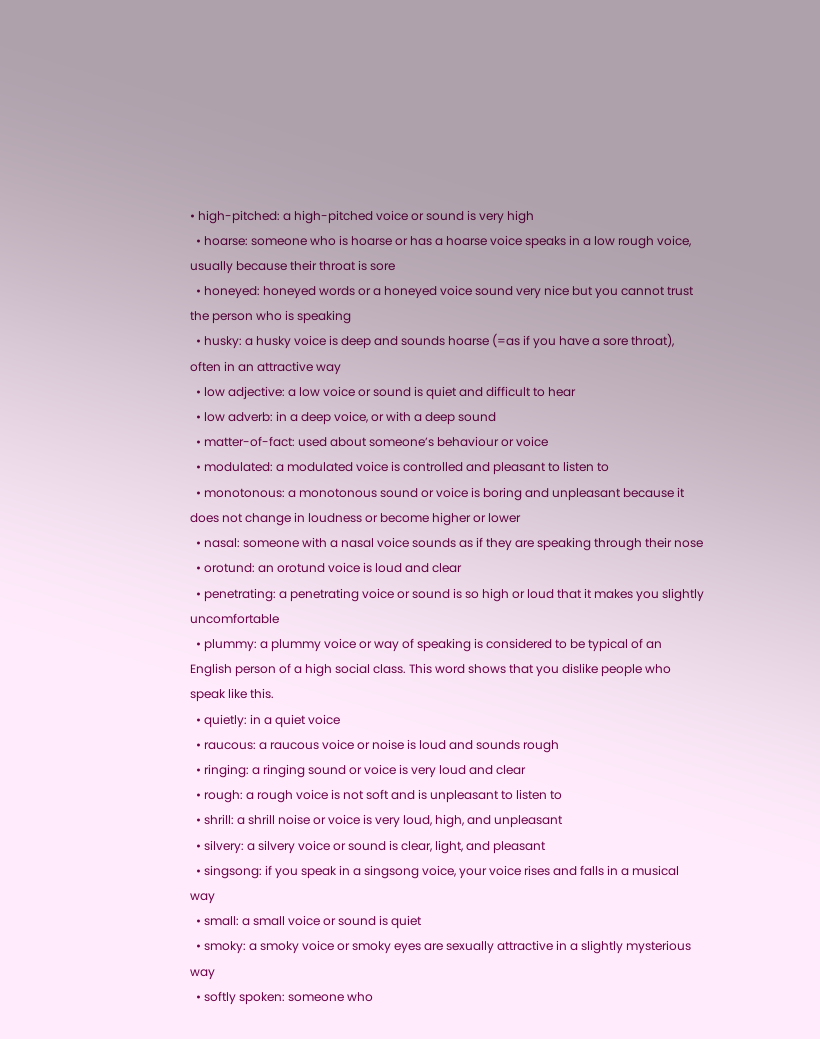• high-pitched: a high-pitched voice or sound is very high
  • hoarse: someone who is hoarse or has a hoarse voice speaks in a low rough voice, usually because their throat is sore
  • honeyed: honeyed words or a honeyed voice sound very nice but you cannot trust the person who is speaking
  • husky: a husky voice is deep and sounds hoarse (=as if you have a sore throat), often in an attractive way
  • low adjective: a low voice or sound is quiet and difficult to hear
  • low adverb: in a deep voice, or with a deep sound
  • matter-of-fact: used about someone’s behaviour or voice
  • modulated: a modulated voice is controlled and pleasant to listen to
  • monotonous: a monotonous sound or voice is boring and unpleasant because it does not change in loudness or become higher or lower
  • nasal: someone with a nasal voice sounds as if they are speaking through their nose
  • orotund: an orotund voice is loud and clear
  • penetrating: a penetrating voice or sound is so high or loud that it makes you slightly uncomfortable
  • plummy: a plummy voice or way of speaking is considered to be typical of an English person of a high social class. This word shows that you dislike people who speak like this.
  • quietly: in a quiet voice
  • raucous: a raucous voice or noise is loud and sounds rough
  • ringing: a ringing sound or voice is very loud and clear
  • rough: a rough voice is not soft and is unpleasant to listen to
  • shrill: a shrill noise or voice is very loud, high, and unpleasant
  • silvery: a silvery voice or sound is clear, light, and pleasant
  • singsong: if you speak in a singsong voice, your voice rises and falls in a musical way
  • small: a small voice or sound is quiet
  • smoky: a smoky voice or smoky eyes are sexually attractive in a slightly mysterious way
  • softly spoken: someone who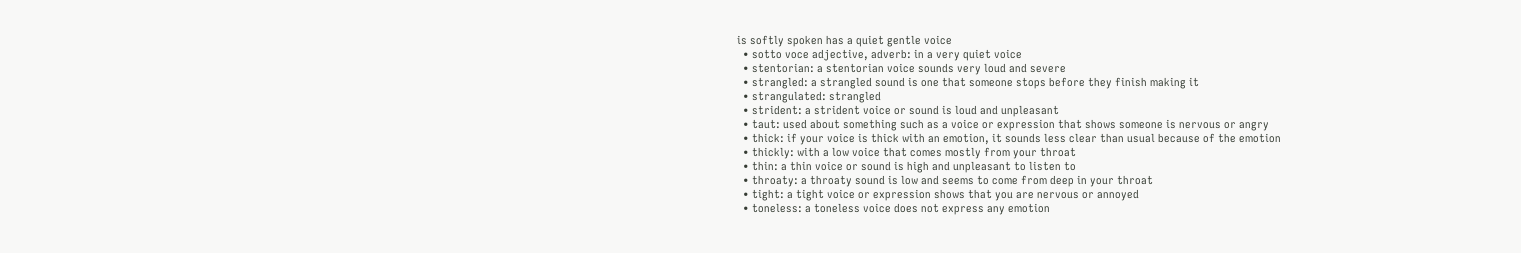is softly spoken has a quiet gentle voice
  • sotto voce adjective, adverb: in a very quiet voice
  • stentorian: a stentorian voice sounds very loud and severe
  • strangled: a strangled sound is one that someone stops before they finish making it
  • strangulated: strangled
  • strident: a strident voice or sound is loud and unpleasant
  • taut: used about something such as a voice or expression that shows someone is nervous or angry
  • thick: if your voice is thick with an emotion, it sounds less clear than usual because of the emotion
  • thickly: with a low voice that comes mostly from your throat
  • thin: a thin voice or sound is high and unpleasant to listen to
  • throaty: a throaty sound is low and seems to come from deep in your throat
  • tight: a tight voice or expression shows that you are nervous or annoyed
  • toneless: a toneless voice does not express any emotion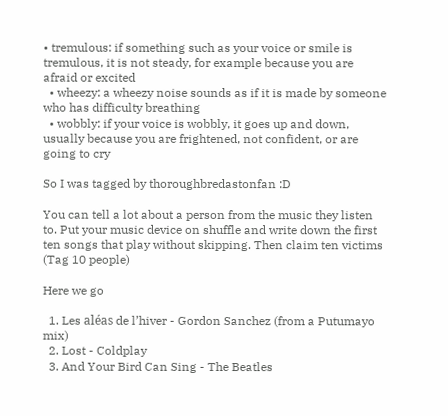• tremulous: if something such as your voice or smile is tremulous, it is not steady, for example because you are afraid or excited
  • wheezy: a wheezy noise sounds as if it is made by someone who has difficulty breathing
  • wobbly: if your voice is wobbly, it goes up and down, usually because you are frightened, not confident, or are going to cry

So I was tagged by thoroughbredastonfan :D

You can tell a lot about a person from the music they listen to. Put your music device on shuffle and write down the first ten songs that play without skipping. Then claim ten victims (Tag 10 people)

Here we go

  1. Les aléas de l’hiver - Gordon Sanchez (from a Putumayo mix)
  2. Lost - Coldplay
  3. And Your Bird Can Sing - The Beatles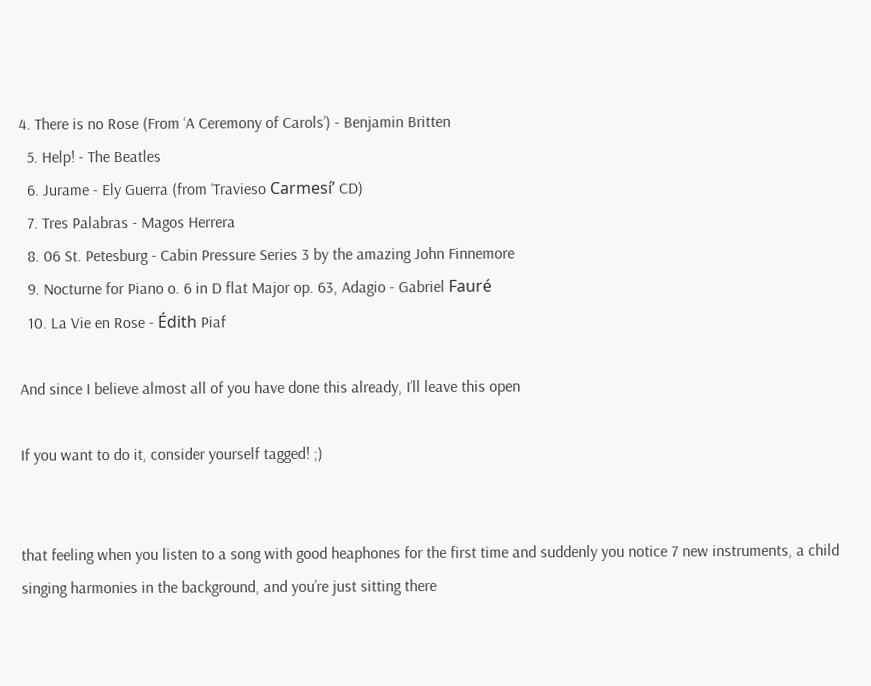4. There is no Rose (From ‘A Ceremony of Carols’) - Benjamin Britten
  5. Help! - The Beatles
  6. Jurame - Ely Guerra (from ‘Travieso Carmesí’ CD)
  7. Tres Palabras - Magos Herrera
  8. 06 St. Petesburg - Cabin Pressure Series 3 by the amazing John Finnemore
  9. Nocturne for Piano o. 6 in D flat Major op. 63, Adagio - Gabriel Fauré
  10. La Vie en Rose - Édith Piaf

And since I believe almost all of you have done this already, I’ll leave this open

If you want to do it, consider yourself tagged! ;)


that feeling when you listen to a song with good heaphones for the first time and suddenly you notice 7 new instruments, a child singing harmonies in the background, and you’re just sitting there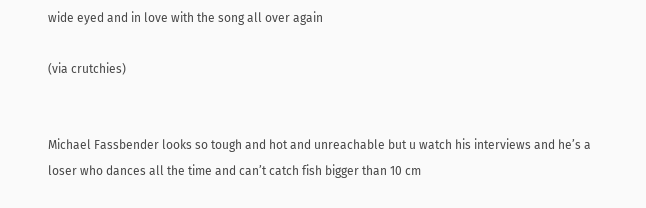wide eyed and in love with the song all over again

(via crutchies)


Michael Fassbender looks so tough and hot and unreachable but u watch his interviews and he’s a loser who dances all the time and can’t catch fish bigger than 10 cm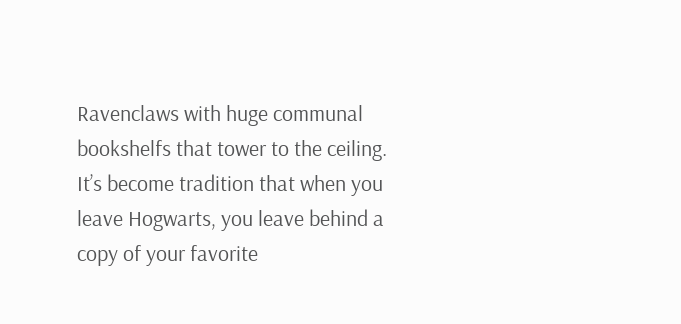Ravenclaws with huge communal bookshelfs that tower to the ceiling. It’s become tradition that when you leave Hogwarts, you leave behind a copy of your favorite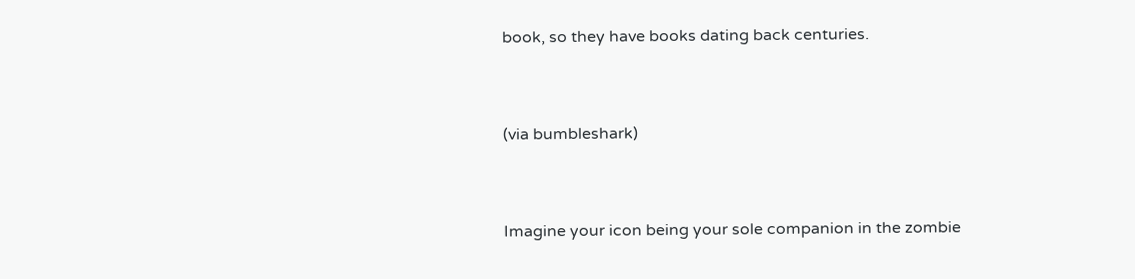book, so they have books dating back centuries.


(via bumbleshark)


Imagine your icon being your sole companion in the zombie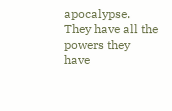apocalypse. They have all the powers they have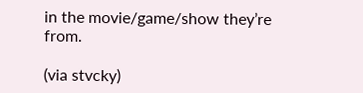in the movie/game/show they’re from.

(via stvcky)